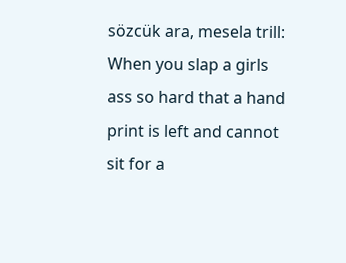sözcük ara, mesela trill:
When you slap a girls ass so hard that a hand print is left and cannot sit for a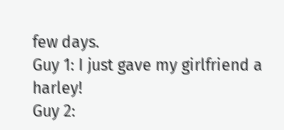few days.
Guy 1: I just gave my girlfriend a harley!
Guy 2: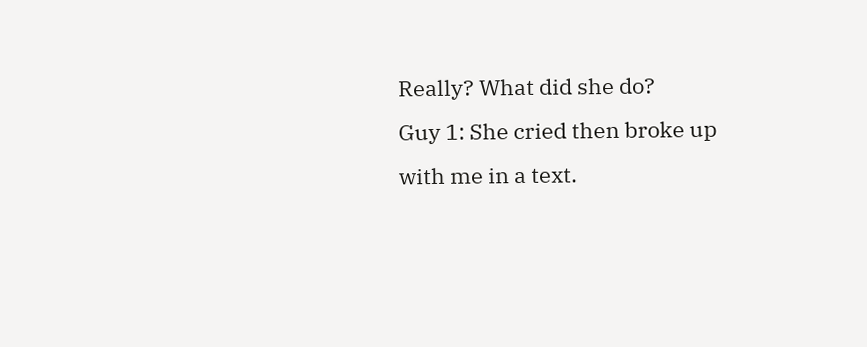Really? What did she do?
Guy 1: She cried then broke up with me in a text.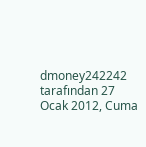dmoney242242 tarafından 27 Ocak 2012, Cuma